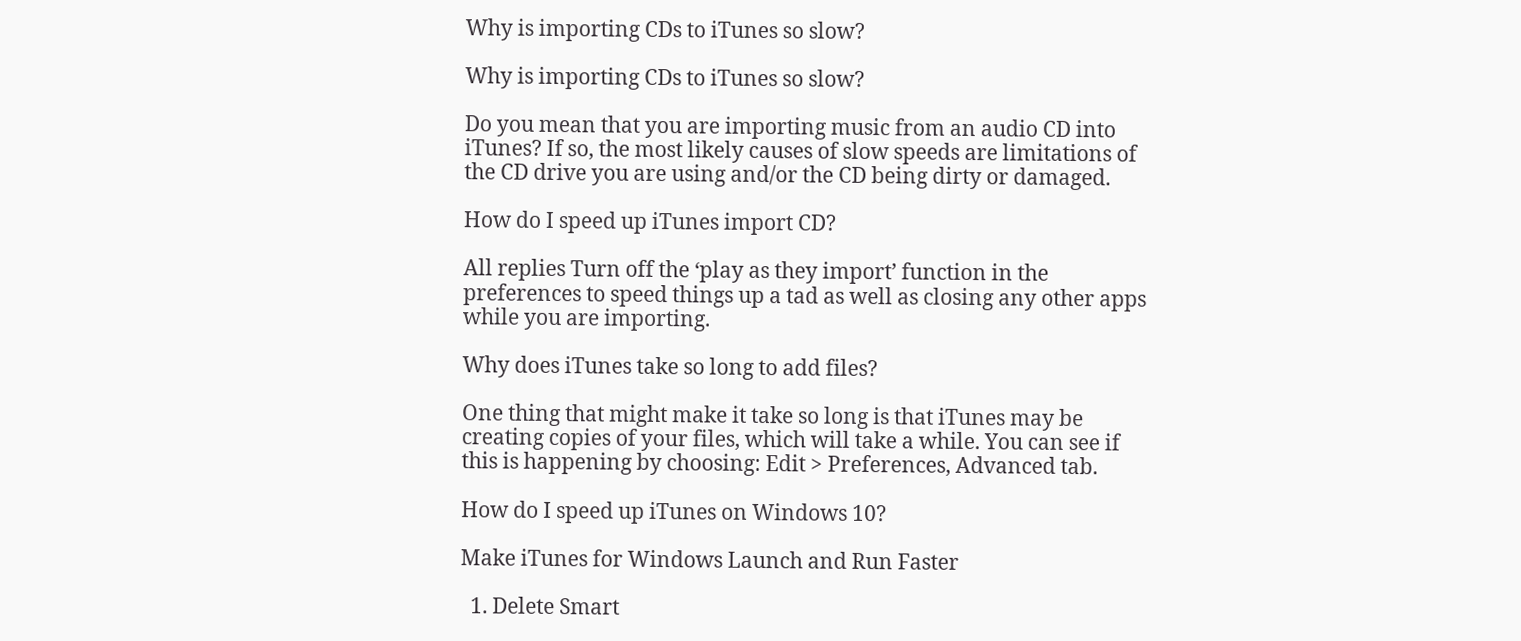Why is importing CDs to iTunes so slow?

Why is importing CDs to iTunes so slow?

Do you mean that you are importing music from an audio CD into iTunes? If so, the most likely causes of slow speeds are limitations of the CD drive you are using and/or the CD being dirty or damaged.

How do I speed up iTunes import CD?

All replies Turn off the ‘play as they import’ function in the preferences to speed things up a tad as well as closing any other apps while you are importing.

Why does iTunes take so long to add files?

One thing that might make it take so long is that iTunes may be creating copies of your files, which will take a while. You can see if this is happening by choosing: Edit > Preferences, Advanced tab.

How do I speed up iTunes on Windows 10?

Make iTunes for Windows Launch and Run Faster

  1. Delete Smart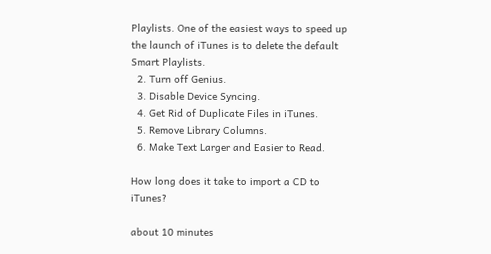Playlists. One of the easiest ways to speed up the launch of iTunes is to delete the default Smart Playlists.
  2. Turn off Genius.
  3. Disable Device Syncing.
  4. Get Rid of Duplicate Files in iTunes.
  5. Remove Library Columns.
  6. Make Text Larger and Easier to Read.

How long does it take to import a CD to iTunes?

about 10 minutes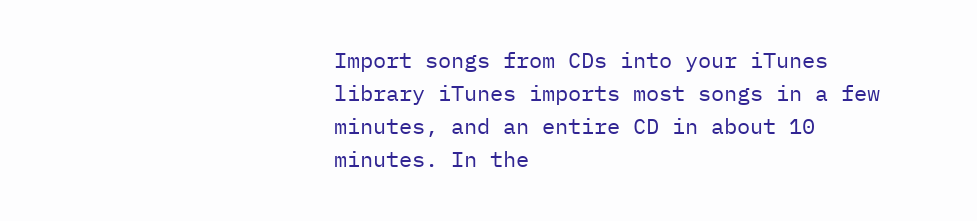Import songs from CDs into your iTunes library iTunes imports most songs in a few minutes, and an entire CD in about 10 minutes. In the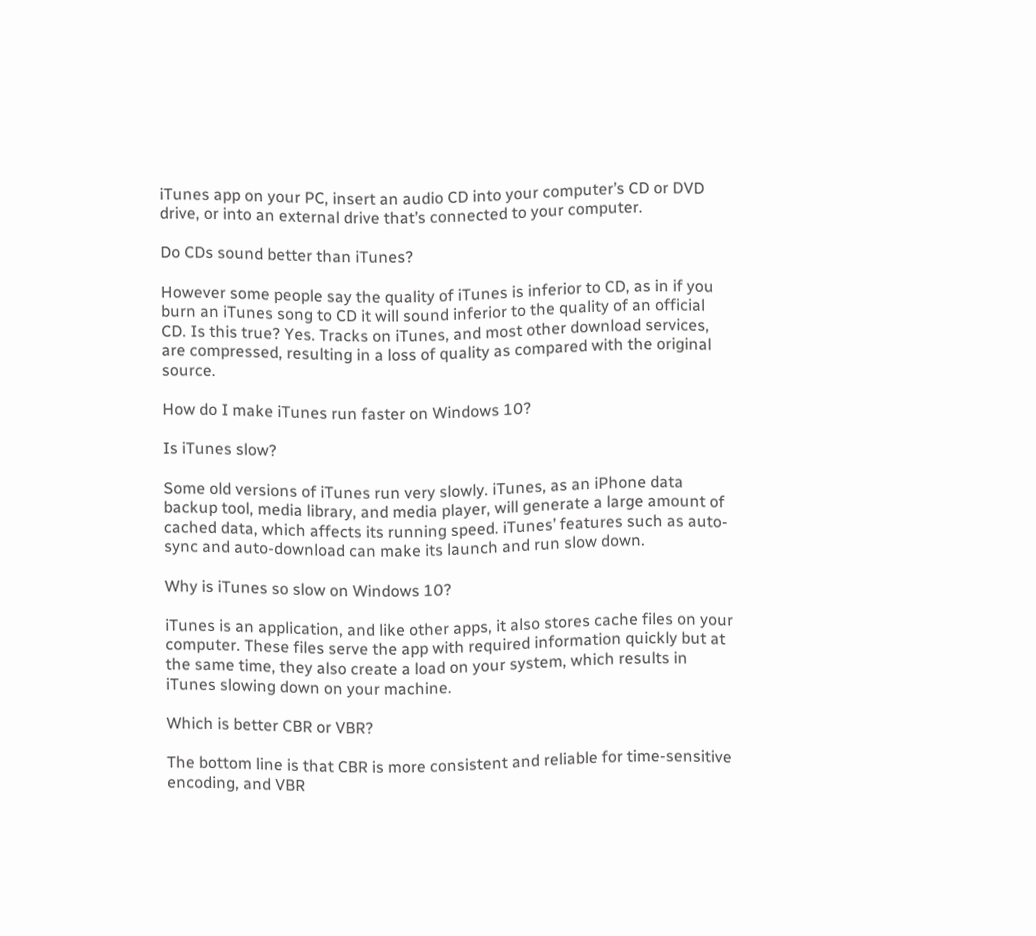iTunes app on your PC, insert an audio CD into your computer’s CD or DVD drive, or into an external drive that’s connected to your computer.

Do CDs sound better than iTunes?

However some people say the quality of iTunes is inferior to CD, as in if you burn an iTunes song to CD it will sound inferior to the quality of an official CD. Is this true? Yes. Tracks on iTunes, and most other download services, are compressed, resulting in a loss of quality as compared with the original source.

How do I make iTunes run faster on Windows 10?

Is iTunes slow?

Some old versions of iTunes run very slowly. iTunes, as an iPhone data backup tool, media library, and media player, will generate a large amount of cached data, which affects its running speed. iTunes’ features such as auto-sync and auto-download can make its launch and run slow down.

Why is iTunes so slow on Windows 10?

iTunes is an application, and like other apps, it also stores cache files on your computer. These files serve the app with required information quickly but at the same time, they also create a load on your system, which results in iTunes slowing down on your machine.

Which is better CBR or VBR?

The bottom line is that CBR is more consistent and reliable for time-sensitive encoding, and VBR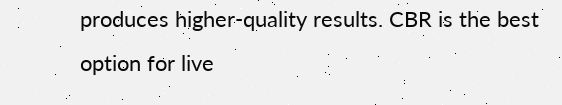produces higher-quality results. CBR is the best option for live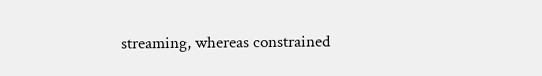streaming, whereas constrained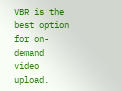VBR is the best option for on-demand video upload.